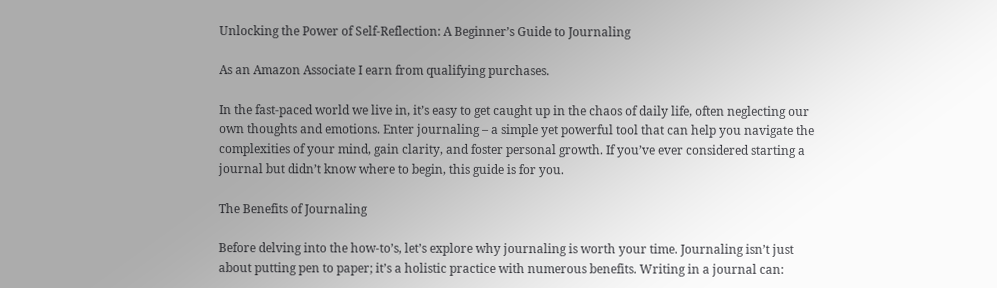Unlocking the Power of Self-Reflection: A Beginner’s Guide to Journaling

As an Amazon Associate I earn from qualifying purchases.

In the fast-paced world we live in, it’s easy to get caught up in the chaos of daily life, often neglecting our own thoughts and emotions. Enter journaling – a simple yet powerful tool that can help you navigate the complexities of your mind, gain clarity, and foster personal growth. If you’ve ever considered starting a journal but didn’t know where to begin, this guide is for you.

The Benefits of Journaling

Before delving into the how-to’s, let’s explore why journaling is worth your time. Journaling isn’t just about putting pen to paper; it’s a holistic practice with numerous benefits. Writing in a journal can: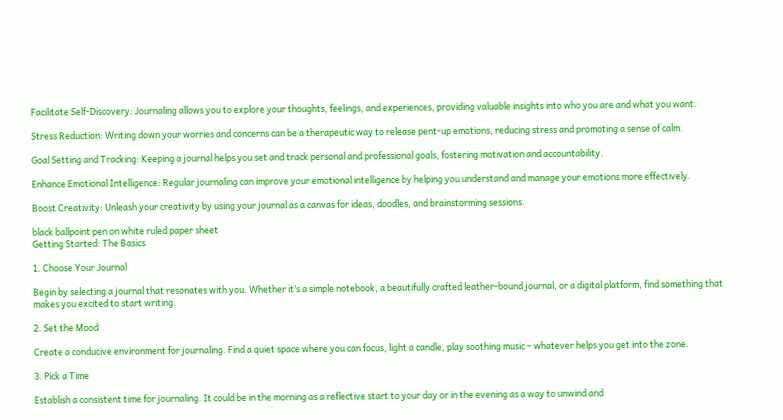Facilitate Self-Discovery: Journaling allows you to explore your thoughts, feelings, and experiences, providing valuable insights into who you are and what you want.

Stress Reduction: Writing down your worries and concerns can be a therapeutic way to release pent-up emotions, reducing stress and promoting a sense of calm.

Goal Setting and Tracking: Keeping a journal helps you set and track personal and professional goals, fostering motivation and accountability.

Enhance Emotional Intelligence: Regular journaling can improve your emotional intelligence by helping you understand and manage your emotions more effectively.

Boost Creativity: Unleash your creativity by using your journal as a canvas for ideas, doodles, and brainstorming sessions.

black ballpoint pen on white ruled paper sheet
Getting Started: The Basics

1. Choose Your Journal

Begin by selecting a journal that resonates with you. Whether it’s a simple notebook, a beautifully crafted leather-bound journal, or a digital platform, find something that makes you excited to start writing.

2. Set the Mood

Create a conducive environment for journaling. Find a quiet space where you can focus, light a candle, play soothing music – whatever helps you get into the zone.

3. Pick a Time

Establish a consistent time for journaling. It could be in the morning as a reflective start to your day or in the evening as a way to unwind and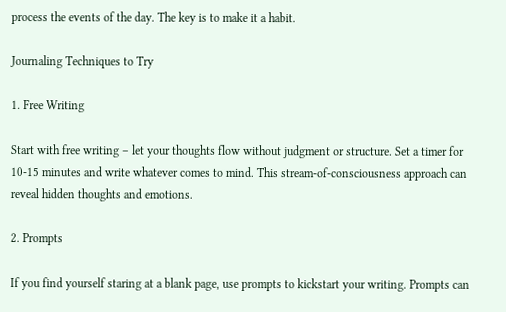process the events of the day. The key is to make it a habit.

Journaling Techniques to Try

1. Free Writing

Start with free writing – let your thoughts flow without judgment or structure. Set a timer for 10-15 minutes and write whatever comes to mind. This stream-of-consciousness approach can reveal hidden thoughts and emotions.

2. Prompts

If you find yourself staring at a blank page, use prompts to kickstart your writing. Prompts can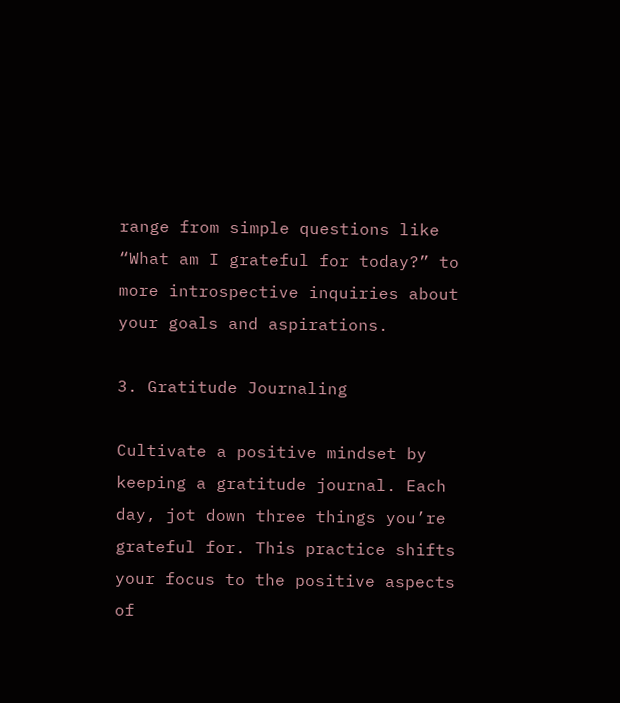range from simple questions like “What am I grateful for today?” to more introspective inquiries about your goals and aspirations.

3. Gratitude Journaling

Cultivate a positive mindset by keeping a gratitude journal. Each day, jot down three things you’re grateful for. This practice shifts your focus to the positive aspects of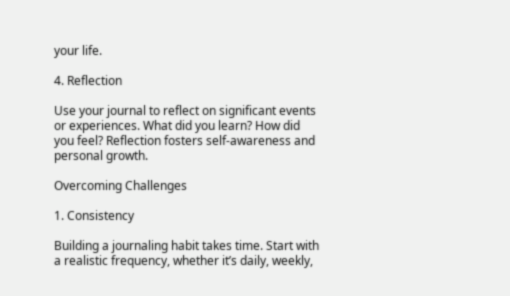your life.

4. Reflection

Use your journal to reflect on significant events or experiences. What did you learn? How did you feel? Reflection fosters self-awareness and personal growth.

Overcoming Challenges

1. Consistency

Building a journaling habit takes time. Start with a realistic frequency, whether it’s daily, weekly,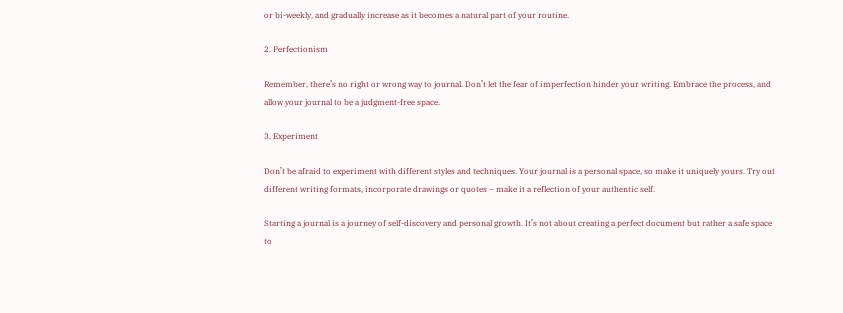or bi-weekly, and gradually increase as it becomes a natural part of your routine.

2. Perfectionism

Remember, there’s no right or wrong way to journal. Don’t let the fear of imperfection hinder your writing. Embrace the process, and allow your journal to be a judgment-free space.

3. Experiment

Don’t be afraid to experiment with different styles and techniques. Your journal is a personal space, so make it uniquely yours. Try out different writing formats, incorporate drawings or quotes – make it a reflection of your authentic self.

Starting a journal is a journey of self-discovery and personal growth. It’s not about creating a perfect document but rather a safe space to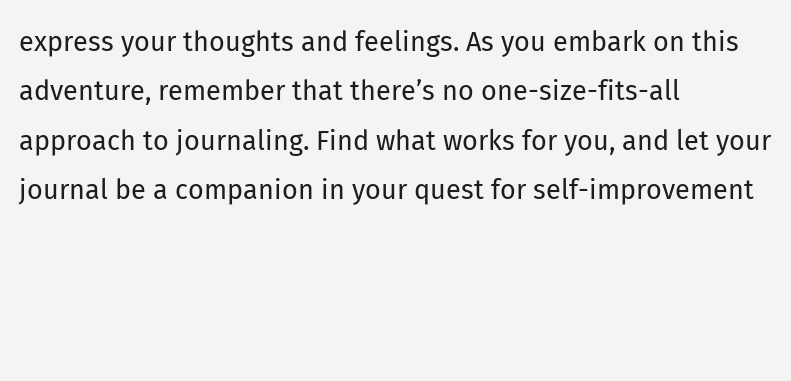express your thoughts and feelings. As you embark on this adventure, remember that there’s no one-size-fits-all approach to journaling. Find what works for you, and let your journal be a companion in your quest for self-improvement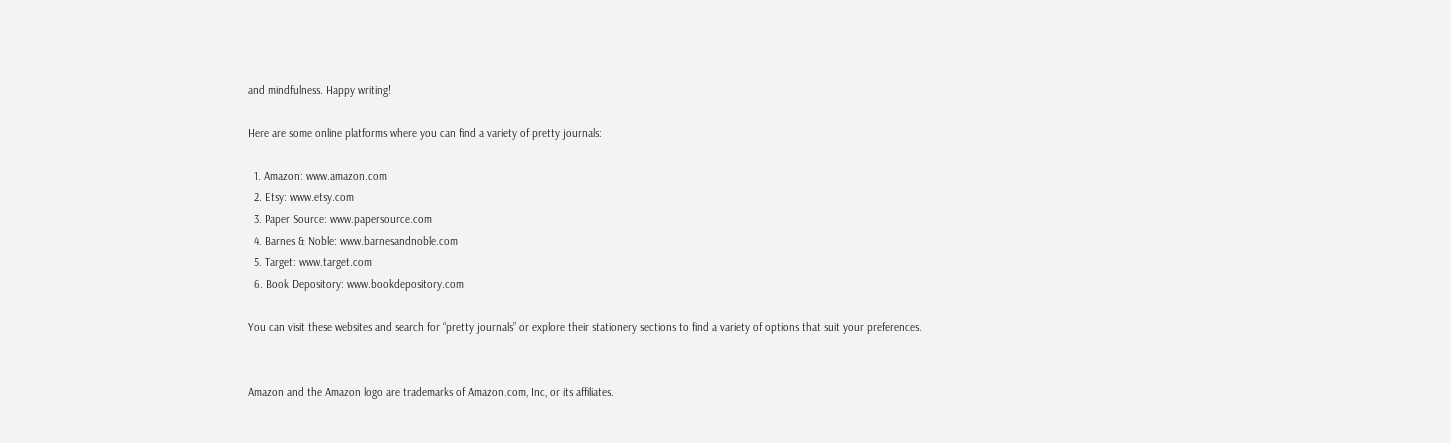and mindfulness. Happy writing!

Here are some online platforms where you can find a variety of pretty journals:

  1. Amazon: www.amazon.com
  2. Etsy: www.etsy.com
  3. Paper Source: www.papersource.com
  4. Barnes & Noble: www.barnesandnoble.com
  5. Target: www.target.com
  6. Book Depository: www.bookdepository.com

You can visit these websites and search for “pretty journals” or explore their stationery sections to find a variety of options that suit your preferences.


Amazon and the Amazon logo are trademarks of Amazon.com, Inc, or its affiliates.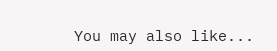You may also like...